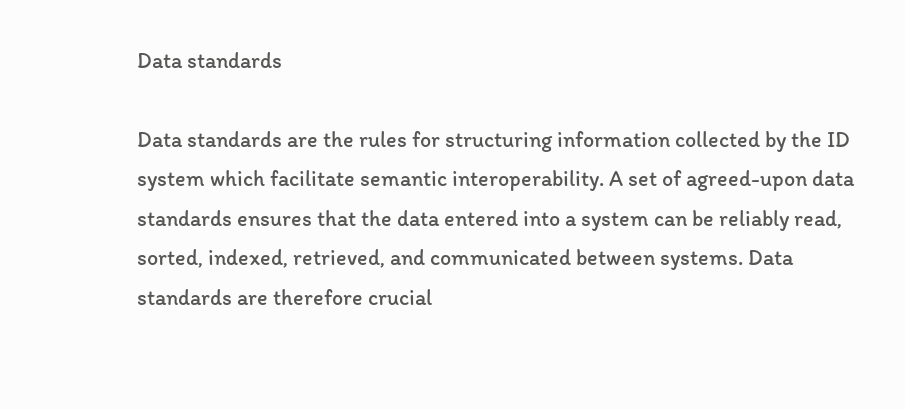Data standards

Data standards are the rules for structuring information collected by the ID system which facilitate semantic interoperability. A set of agreed-upon data standards ensures that the data entered into a system can be reliably read, sorted, indexed, retrieved, and communicated between systems. Data standards are therefore crucial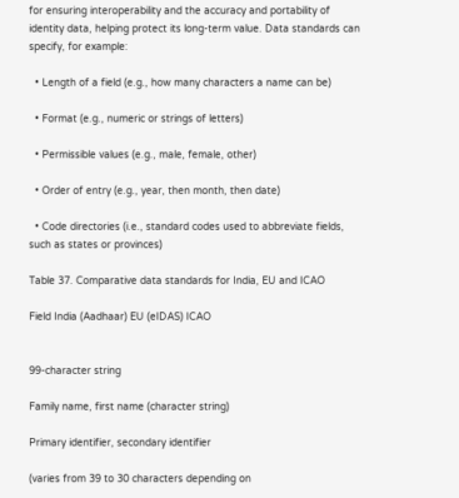for ensuring interoperability and the accuracy and portability of identity data, helping protect its long-term value. Data standards can specify, for example:

  • Length of a field (e.g., how many characters a name can be)

  • Format (e.g., numeric or strings of letters)

  • Permissible values (e.g., male, female, other)

  • Order of entry (e.g., year, then month, then date)

  • Code directories (i.e., standard codes used to abbreviate fields, such as states or provinces)

Table 37. Comparative data standards for India, EU and ICAO

Field India (Aadhaar) EU (eIDAS) ICAO


99-character string

Family name, first name (character string)

Primary identifier, secondary identifier

(varies from 39 to 30 characters depending on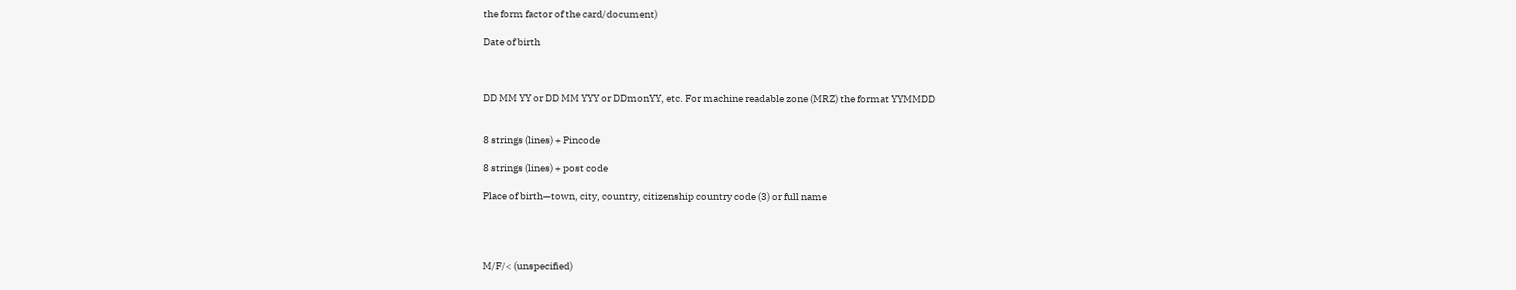the form factor of the card/document)

Date of birth



DD MM YY or DD MM YYY or DDmonYY, etc. For machine readable zone (MRZ) the format YYMMDD


8 strings (lines) + Pincode

8 strings (lines) + post code

Place of birth—town, city, country, citizenship country code (3) or full name




M/F/< (unspecified)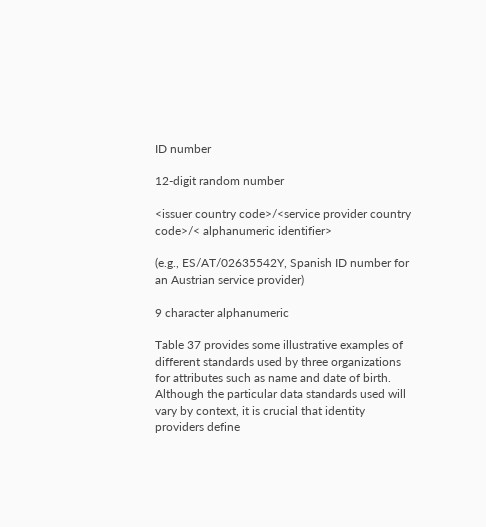ID number

12-digit random number

<issuer country code>/<service provider country code>/< alphanumeric identifier>

(e.g., ES/AT/02635542Y, Spanish ID number for an Austrian service provider)

9 character alphanumeric

Table 37 provides some illustrative examples of different standards used by three organizations for attributes such as name and date of birth. Although the particular data standards used will vary by context, it is crucial that identity providers define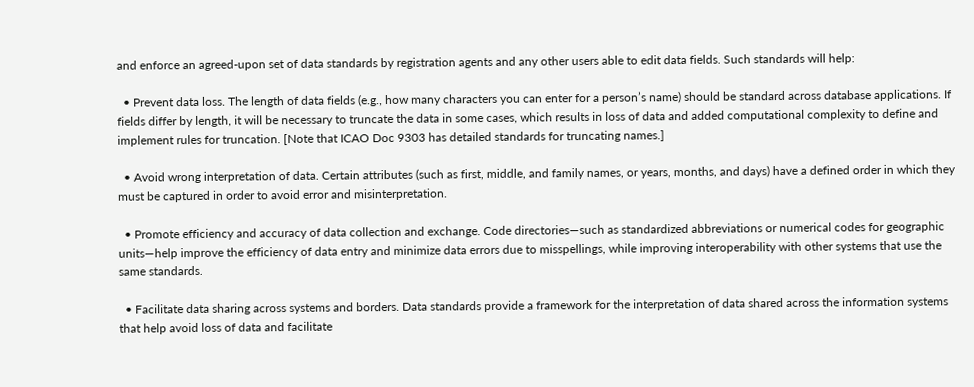and enforce an agreed-upon set of data standards by registration agents and any other users able to edit data fields. Such standards will help:

  • Prevent data loss. The length of data fields (e.g., how many characters you can enter for a person’s name) should be standard across database applications. If fields differ by length, it will be necessary to truncate the data in some cases, which results in loss of data and added computational complexity to define and implement rules for truncation. [Note that ICAO Doc 9303 has detailed standards for truncating names.]

  • Avoid wrong interpretation of data. Certain attributes (such as first, middle, and family names, or years, months, and days) have a defined order in which they must be captured in order to avoid error and misinterpretation.

  • Promote efficiency and accuracy of data collection and exchange. Code directories—such as standardized abbreviations or numerical codes for geographic units—help improve the efficiency of data entry and minimize data errors due to misspellings, while improving interoperability with other systems that use the same standards.

  • Facilitate data sharing across systems and borders. Data standards provide a framework for the interpretation of data shared across the information systems that help avoid loss of data and facilitate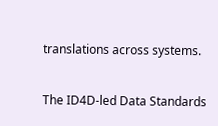translations across systems.

The ID4D-led Data Standards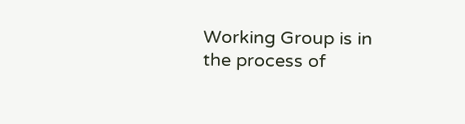Working Group is in the process of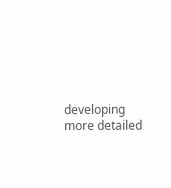developing more detailed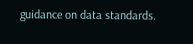guidance on data standards.